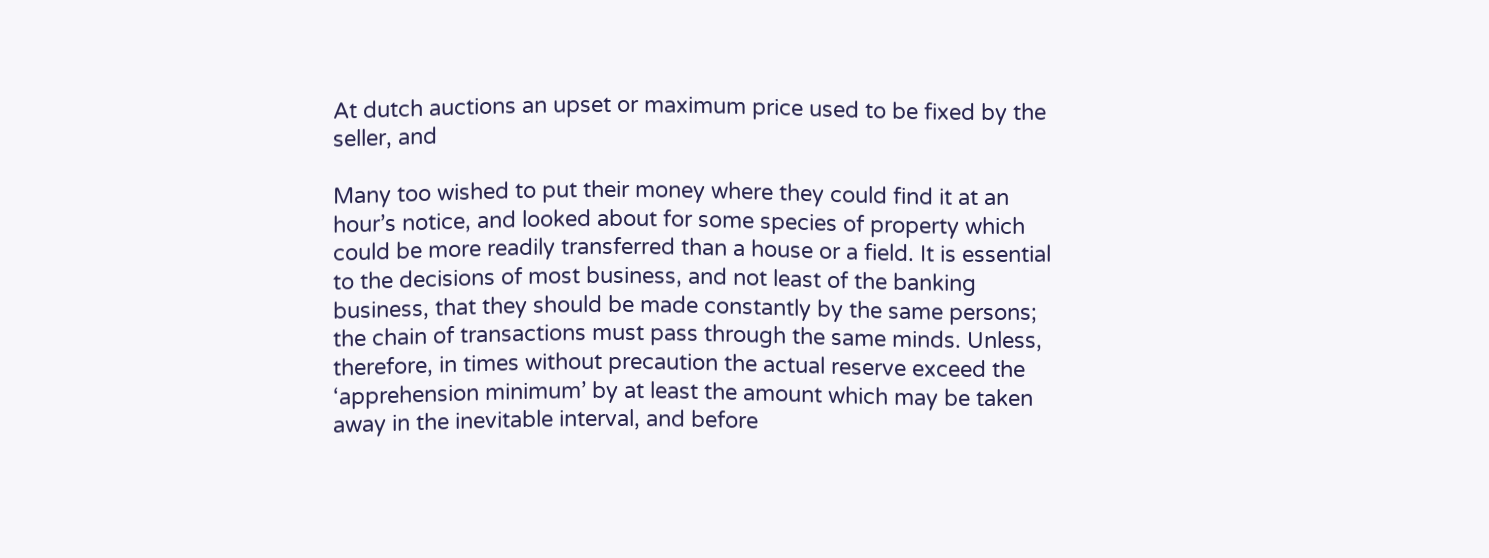At dutch auctions an upset or maximum price used to be fixed by the seller, and

Many too wished to put their money where they could find it at an hour’s notice, and looked about for some species of property which could be more readily transferred than a house or a field. It is essential to the decisions of most business, and not least of the banking business, that they should be made constantly by the same persons; the chain of transactions must pass through the same minds. Unless, therefore, in times without precaution the actual reserve exceed the ‘apprehension minimum’ by at least the amount which may be taken away in the inevitable interval, and before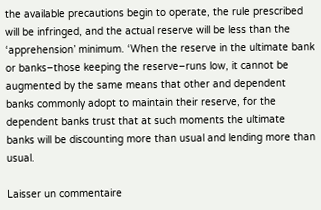the available precautions begin to operate, the rule prescribed will be infringed, and the actual reserve will be less than the ‘apprehension’ minimum. ‘When the reserve in the ultimate bank or banks–those keeping the reserve–runs low, it cannot be augmented by the same means that other and dependent banks commonly adopt to maintain their reserve, for the dependent banks trust that at such moments the ultimate banks will be discounting more than usual and lending more than usual.

Laisser un commentaire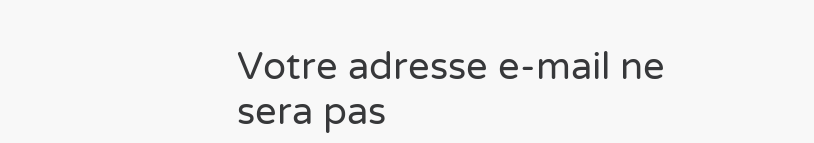Votre adresse e-mail ne sera pas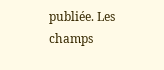publiée. Les champs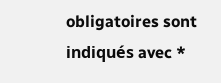obligatoires sont indiqués avec *